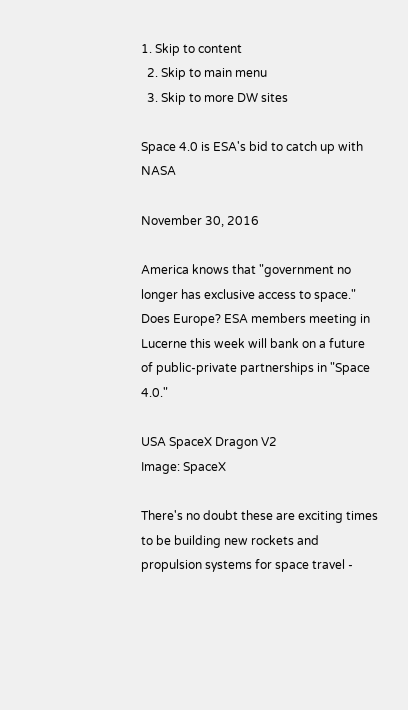1. Skip to content
  2. Skip to main menu
  3. Skip to more DW sites

Space 4.0 is ESA's bid to catch up with NASA

November 30, 2016

America knows that "government no longer has exclusive access to space." Does Europe? ESA members meeting in Lucerne this week will bank on a future of public-private partnerships in "Space 4.0."

USA SpaceX Dragon V2
Image: SpaceX

There's no doubt these are exciting times to be building new rockets and propulsion systems for space travel -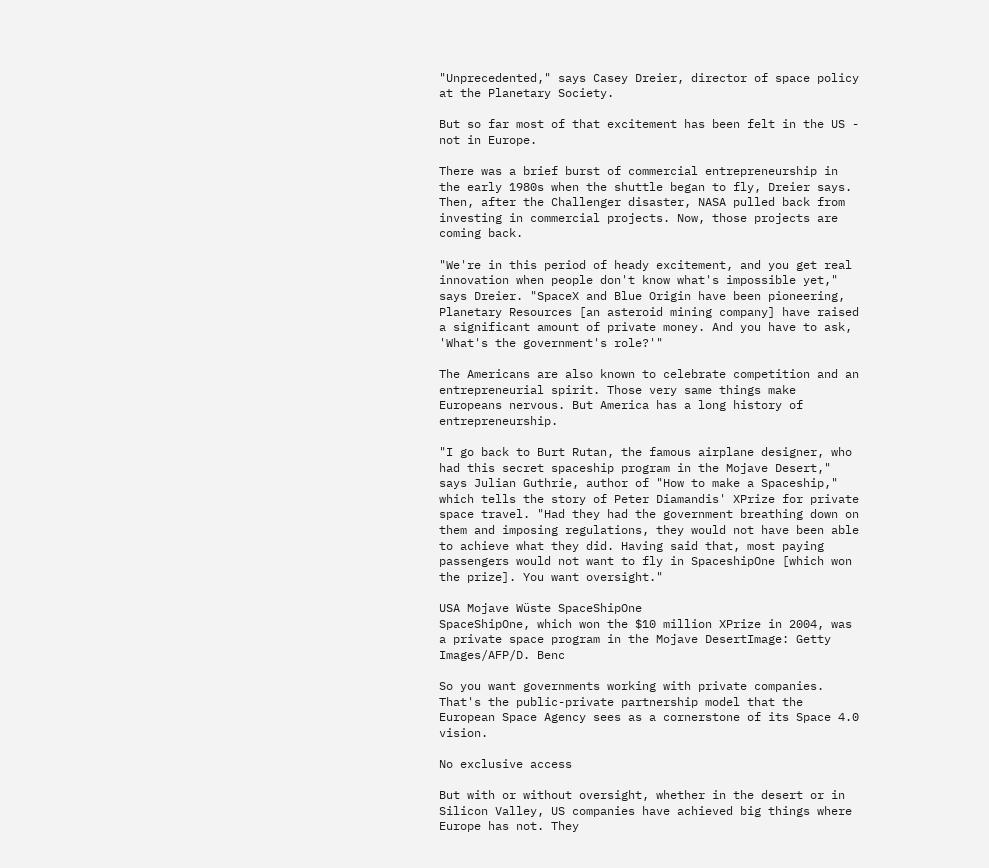"Unprecedented," says Casey Dreier, director of space policy at the Planetary Society.

But so far most of that excitement has been felt in the US - not in Europe.

There was a brief burst of commercial entrepreneurship in the early 1980s when the shuttle began to fly, Dreier says. Then, after the Challenger disaster, NASA pulled back from investing in commercial projects. Now, those projects are coming back.

"We're in this period of heady excitement, and you get real innovation when people don't know what's impossible yet," says Dreier. "SpaceX and Blue Origin have been pioneering, Planetary Resources [an asteroid mining company] have raised a significant amount of private money. And you have to ask, 'What's the government's role?'"

The Americans are also known to celebrate competition and an entrepreneurial spirit. Those very same things make Europeans nervous. But America has a long history of entrepreneurship.

"I go back to Burt Rutan, the famous airplane designer, who had this secret spaceship program in the Mojave Desert," says Julian Guthrie, author of "How to make a Spaceship," which tells the story of Peter Diamandis' XPrize for private space travel. "Had they had the government breathing down on them and imposing regulations, they would not have been able to achieve what they did. Having said that, most paying passengers would not want to fly in SpaceshipOne [which won the prize]. You want oversight."

USA Mojave Wüste SpaceShipOne
SpaceShipOne, which won the $10 million XPrize in 2004, was a private space program in the Mojave DesertImage: Getty Images/AFP/D. Benc

So you want governments working with private companies. That's the public-private partnership model that the European Space Agency sees as a cornerstone of its Space 4.0 vision.

No exclusive access

But with or without oversight, whether in the desert or in Silicon Valley, US companies have achieved big things where Europe has not. They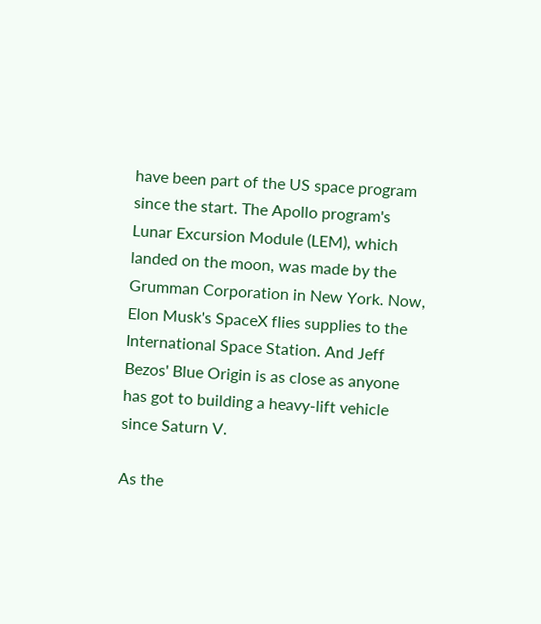have been part of the US space program since the start. The Apollo program's Lunar Excursion Module (LEM), which landed on the moon, was made by the Grumman Corporation in New York. Now, Elon Musk's SpaceX flies supplies to the International Space Station. And Jeff Bezos' Blue Origin is as close as anyone has got to building a heavy-lift vehicle since Saturn V.

As the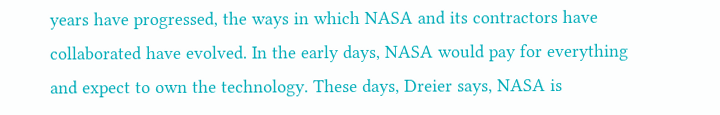years have progressed, the ways in which NASA and its contractors have collaborated have evolved. In the early days, NASA would pay for everything and expect to own the technology. These days, Dreier says, NASA is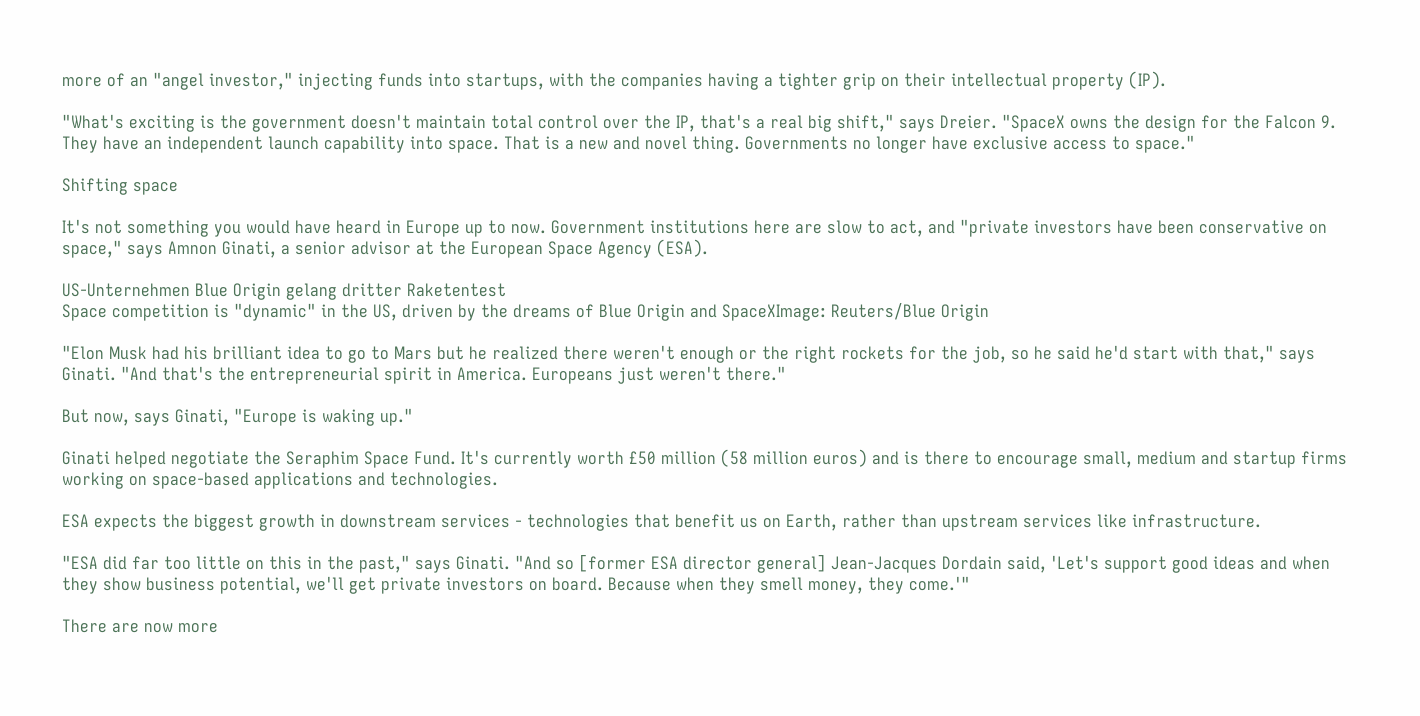more of an "angel investor," injecting funds into startups, with the companies having a tighter grip on their intellectual property (IP).

"What's exciting is the government doesn't maintain total control over the IP, that's a real big shift," says Dreier. "SpaceX owns the design for the Falcon 9. They have an independent launch capability into space. That is a new and novel thing. Governments no longer have exclusive access to space."

Shifting space

It's not something you would have heard in Europe up to now. Government institutions here are slow to act, and "private investors have been conservative on space," says Amnon Ginati, a senior advisor at the European Space Agency (ESA).

US-Unternehmen Blue Origin gelang dritter Raketentest
Space competition is "dynamic" in the US, driven by the dreams of Blue Origin and SpaceXImage: Reuters/Blue Origin

"Elon Musk had his brilliant idea to go to Mars but he realized there weren't enough or the right rockets for the job, so he said he'd start with that," says Ginati. "And that's the entrepreneurial spirit in America. Europeans just weren't there."

But now, says Ginati, "Europe is waking up."

Ginati helped negotiate the Seraphim Space Fund. It's currently worth £50 million (58 million euros) and is there to encourage small, medium and startup firms working on space-based applications and technologies.

ESA expects the biggest growth in downstream services - technologies that benefit us on Earth, rather than upstream services like infrastructure.

"ESA did far too little on this in the past," says Ginati. "And so [former ESA director general] Jean-Jacques Dordain said, 'Let's support good ideas and when they show business potential, we'll get private investors on board. Because when they smell money, they come.'"

There are now more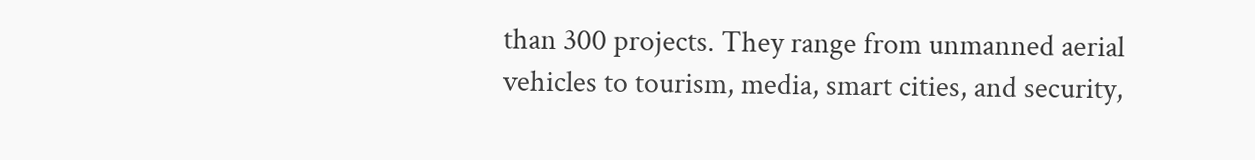than 300 projects. They range from unmanned aerial vehicles to tourism, media, smart cities, and security,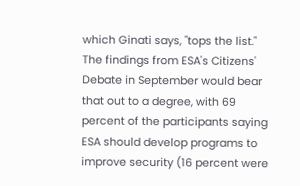which Ginati says, "tops the list." The findings from ESA's Citizens' Debate in September would bear that out to a degree, with 69 percent of the participants saying ESA should develop programs to improve security (16 percent were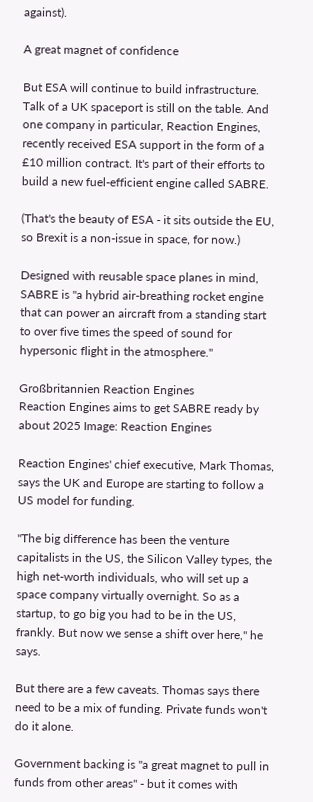against).

A great magnet of confidence

But ESA will continue to build infrastructure. Talk of a UK spaceport is still on the table. And one company in particular, Reaction Engines, recently received ESA support in the form of a £10 million contract. It's part of their efforts to build a new fuel-efficient engine called SABRE.

(That's the beauty of ESA - it sits outside the EU, so Brexit is a non-issue in space, for now.)

Designed with reusable space planes in mind, SABRE is "a hybrid air-breathing rocket engine that can power an aircraft from a standing start to over five times the speed of sound for hypersonic flight in the atmosphere."

Großbritannien Reaction Engines
Reaction Engines aims to get SABRE ready by about 2025 Image: Reaction Engines

Reaction Engines' chief executive, Mark Thomas, says the UK and Europe are starting to follow a US model for funding.

"The big difference has been the venture capitalists in the US, the Silicon Valley types, the high net-worth individuals, who will set up a space company virtually overnight. So as a startup, to go big you had to be in the US, frankly. But now we sense a shift over here," he says.

But there are a few caveats. Thomas says there need to be a mix of funding. Private funds won't do it alone.

Government backing is "a great magnet to pull in funds from other areas" - but it comes with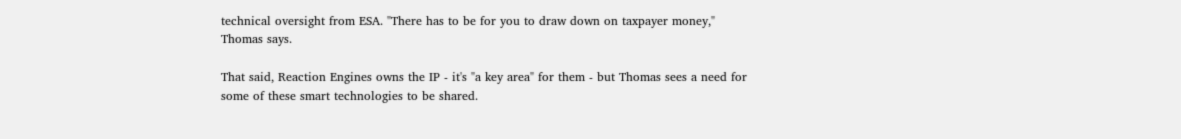technical oversight from ESA. "There has to be for you to draw down on taxpayer money," Thomas says.

That said, Reaction Engines owns the IP - it's "a key area" for them - but Thomas sees a need for some of these smart technologies to be shared.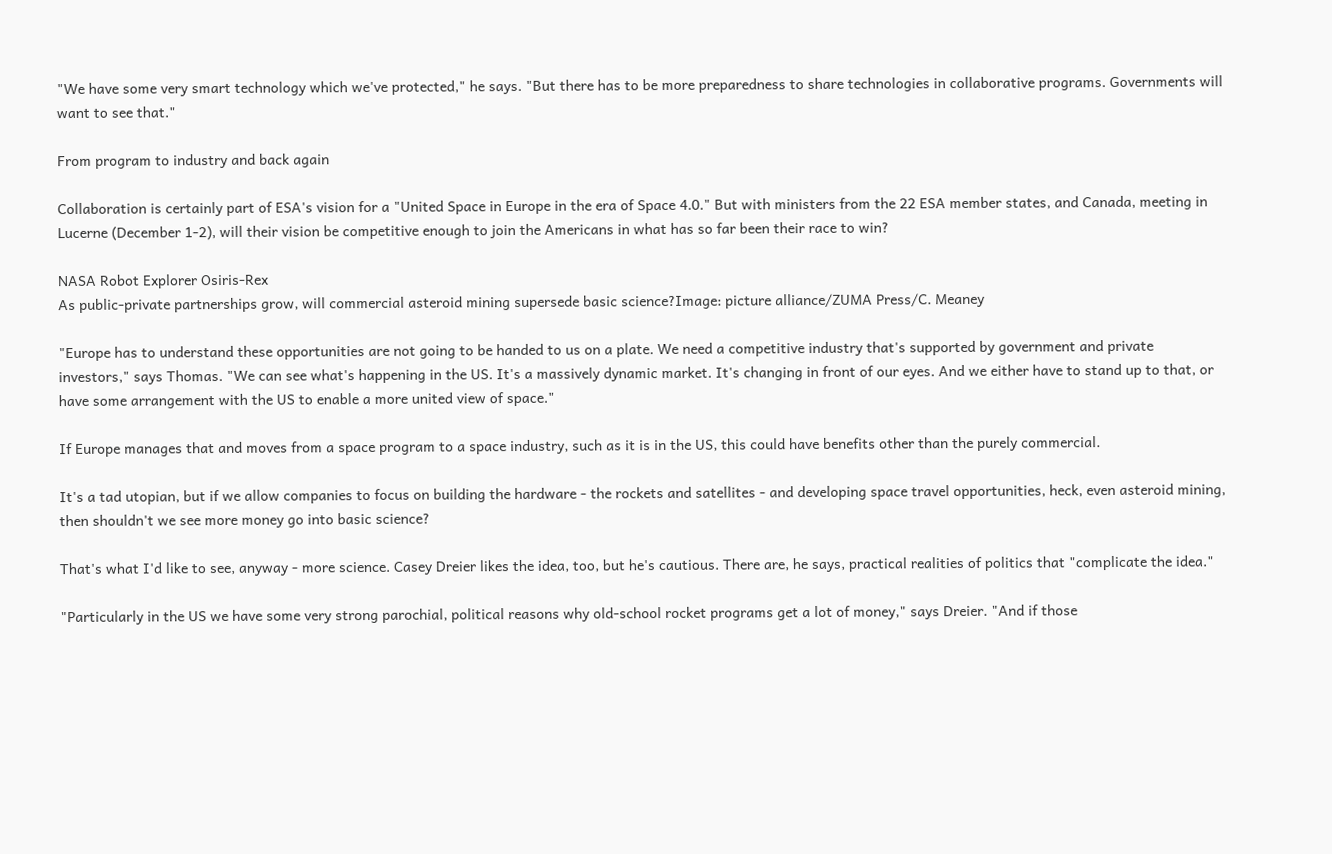"We have some very smart technology which we've protected," he says. "But there has to be more preparedness to share technologies in collaborative programs. Governments will want to see that."

From program to industry and back again

Collaboration is certainly part of ESA's vision for a "United Space in Europe in the era of Space 4.0." But with ministers from the 22 ESA member states, and Canada, meeting in Lucerne (December 1-2), will their vision be competitive enough to join the Americans in what has so far been their race to win?

NASA Robot Explorer Osiris-Rex
As public-private partnerships grow, will commercial asteroid mining supersede basic science?Image: picture alliance/ZUMA Press/C. Meaney

"Europe has to understand these opportunities are not going to be handed to us on a plate. We need a competitive industry that's supported by government and private investors," says Thomas. "We can see what's happening in the US. It's a massively dynamic market. It's changing in front of our eyes. And we either have to stand up to that, or have some arrangement with the US to enable a more united view of space."

If Europe manages that and moves from a space program to a space industry, such as it is in the US, this could have benefits other than the purely commercial.

It's a tad utopian, but if we allow companies to focus on building the hardware - the rockets and satellites - and developing space travel opportunities, heck, even asteroid mining, then shouldn't we see more money go into basic science?

That's what I'd like to see, anyway - more science. Casey Dreier likes the idea, too, but he's cautious. There are, he says, practical realities of politics that "complicate the idea."

"Particularly in the US we have some very strong parochial, political reasons why old-school rocket programs get a lot of money," says Dreier. "And if those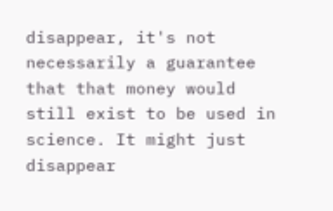disappear, it's not necessarily a guarantee that that money would still exist to be used in science. It might just disappear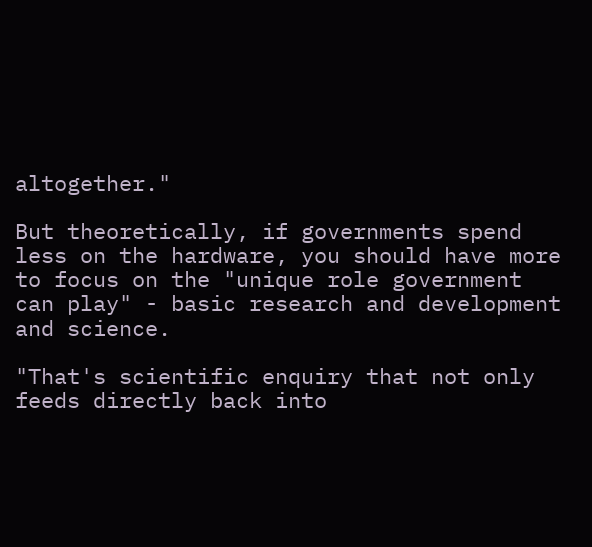altogether."

But theoretically, if governments spend  less on the hardware, you should have more to focus on the "unique role government can play" - basic research and development and science.

"That's scientific enquiry that not only feeds directly back into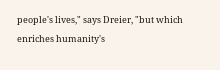people's lives," says Dreier, "but which enriches humanity's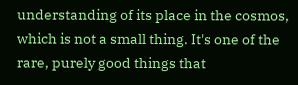understanding of its place in the cosmos, which is not a small thing. It's one of the rare, purely good things that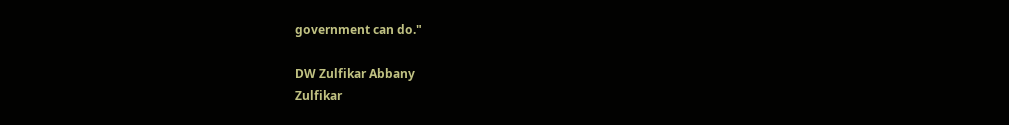government can do."

DW Zulfikar Abbany
Zulfikar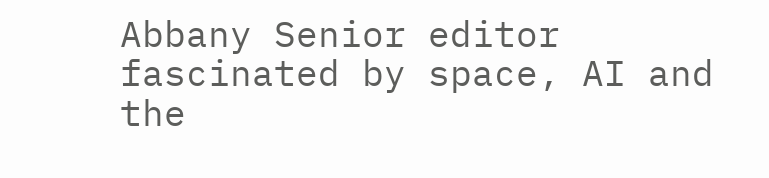Abbany Senior editor fascinated by space, AI and the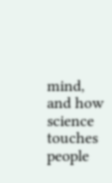mind, and how science touches people